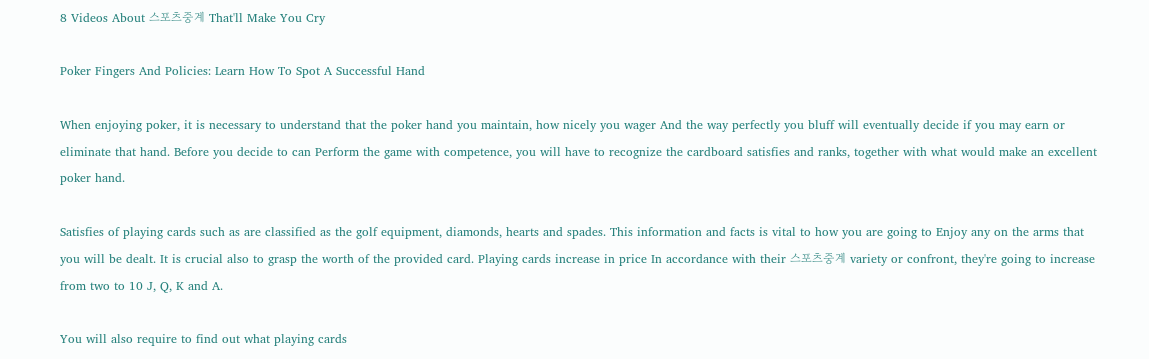8 Videos About 스포츠중계 That'll Make You Cry

Poker Fingers And Policies: Learn How To Spot A Successful Hand

When enjoying poker, it is necessary to understand that the poker hand you maintain, how nicely you wager And the way perfectly you bluff will eventually decide if you may earn or eliminate that hand. Before you decide to can Perform the game with competence, you will have to recognize the cardboard satisfies and ranks, together with what would make an excellent poker hand.

Satisfies of playing cards such as are classified as the golf equipment, diamonds, hearts and spades. This information and facts is vital to how you are going to Enjoy any on the arms that you will be dealt. It is crucial also to grasp the worth of the provided card. Playing cards increase in price In accordance with their 스포츠중계 variety or confront, they're going to increase from two to 10 J, Q, K and A.

You will also require to find out what playing cards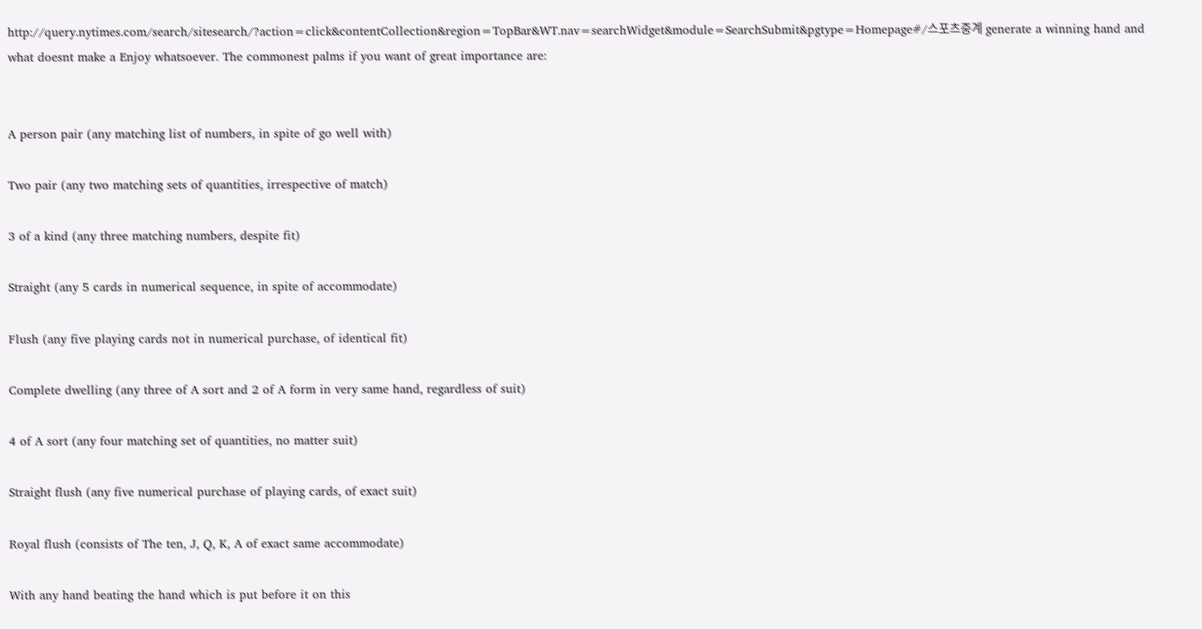http://query.nytimes.com/search/sitesearch/?action=click&contentCollection&region=TopBar&WT.nav=searchWidget&module=SearchSubmit&pgtype=Homepage#/스포츠중계 generate a winning hand and what doesnt make a Enjoy whatsoever. The commonest palms if you want of great importance are:


A person pair (any matching list of numbers, in spite of go well with)

Two pair (any two matching sets of quantities, irrespective of match)

3 of a kind (any three matching numbers, despite fit)

Straight (any 5 cards in numerical sequence, in spite of accommodate)

Flush (any five playing cards not in numerical purchase, of identical fit)

Complete dwelling (any three of A sort and 2 of A form in very same hand, regardless of suit)

4 of A sort (any four matching set of quantities, no matter suit)

Straight flush (any five numerical purchase of playing cards, of exact suit)

Royal flush (consists of The ten, J, Q, K, A of exact same accommodate)

With any hand beating the hand which is put before it on this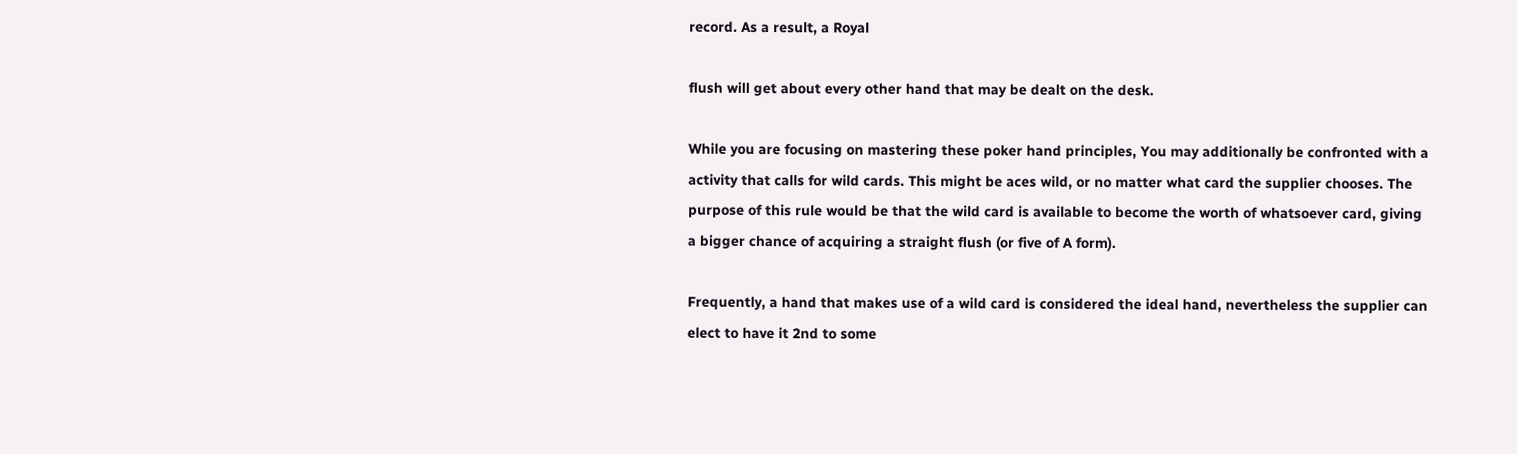record. As a result, a Royal

flush will get about every other hand that may be dealt on the desk.

While you are focusing on mastering these poker hand principles, You may additionally be confronted with a activity that calls for wild cards. This might be aces wild, or no matter what card the supplier chooses. The purpose of this rule would be that the wild card is available to become the worth of whatsoever card, giving a bigger chance of acquiring a straight flush (or five of A form).

Frequently, a hand that makes use of a wild card is considered the ideal hand, nevertheless the supplier can elect to have it 2nd to some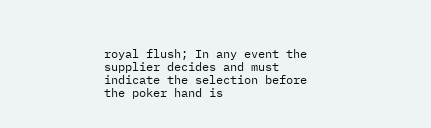royal flush; In any event the supplier decides and must indicate the selection before the poker hand is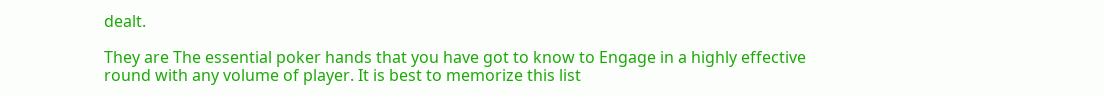dealt.

They are The essential poker hands that you have got to know to Engage in a highly effective round with any volume of player. It is best to memorize this list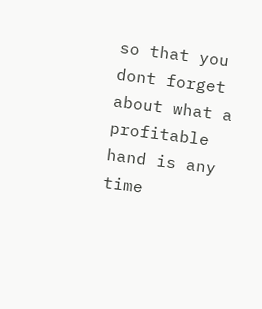so that you dont forget about what a profitable hand is any time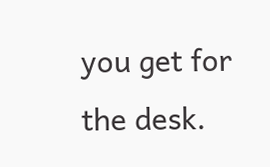you get for the desk.